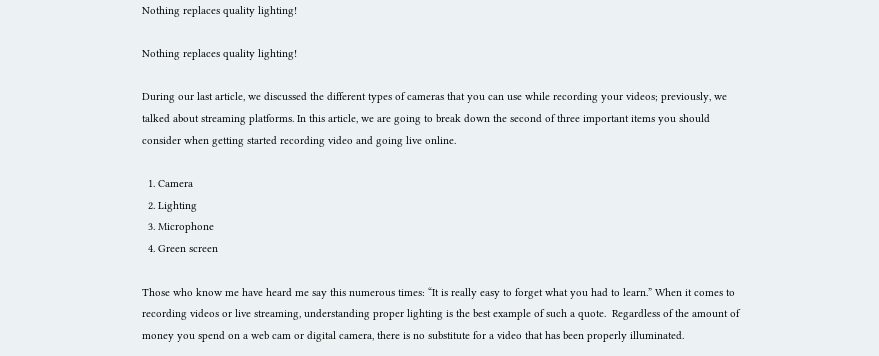Nothing replaces quality lighting!

Nothing replaces quality lighting!

During our last article, we discussed the different types of cameras that you can use while recording your videos; previously, we talked about streaming platforms. In this article, we are going to break down the second of three important items you should consider when getting started recording video and going live online.

  1. Camera
  2. Lighting
  3. Microphone
  4. Green screen

Those who know me have heard me say this numerous times: “It is really easy to forget what you had to learn.” When it comes to recording videos or live streaming, understanding proper lighting is the best example of such a quote.  Regardless of the amount of money you spend on a web cam or digital camera, there is no substitute for a video that has been properly illuminated.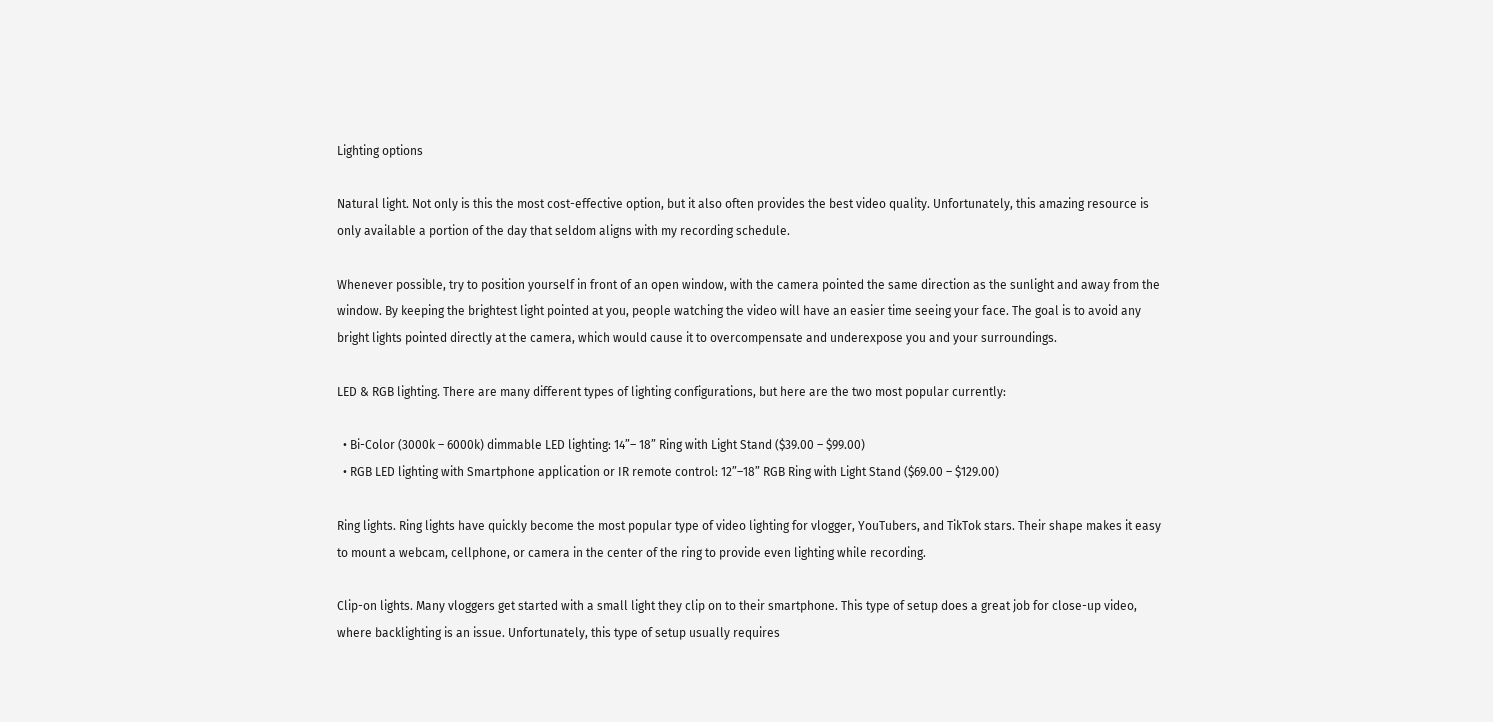Lighting options

Natural light. Not only is this the most cost-effective option, but it also often provides the best video quality. Unfortunately, this amazing resource is only available a portion of the day that seldom aligns with my recording schedule.

Whenever possible, try to position yourself in front of an open window, with the camera pointed the same direction as the sunlight and away from the window. By keeping the brightest light pointed at you, people watching the video will have an easier time seeing your face. The goal is to avoid any bright lights pointed directly at the camera, which would cause it to overcompensate and underexpose you and your surroundings.

LED & RGB lighting. There are many different types of lighting configurations, but here are the two most popular currently:

  • Bi-Color (3000k – 6000k) dimmable LED lighting: 14”– 18” Ring with Light Stand ($39.00 – $99.00)
  • RGB LED lighting with Smartphone application or IR remote control: 12”–18” RGB Ring with Light Stand ($69.00 – $129.00)

Ring lights. Ring lights have quickly become the most popular type of video lighting for vlogger, YouTubers, and TikTok stars. Their shape makes it easy to mount a webcam, cellphone, or camera in the center of the ring to provide even lighting while recording.

Clip-on lights. Many vloggers get started with a small light they clip on to their smartphone. This type of setup does a great job for close-up video, where backlighting is an issue. Unfortunately, this type of setup usually requires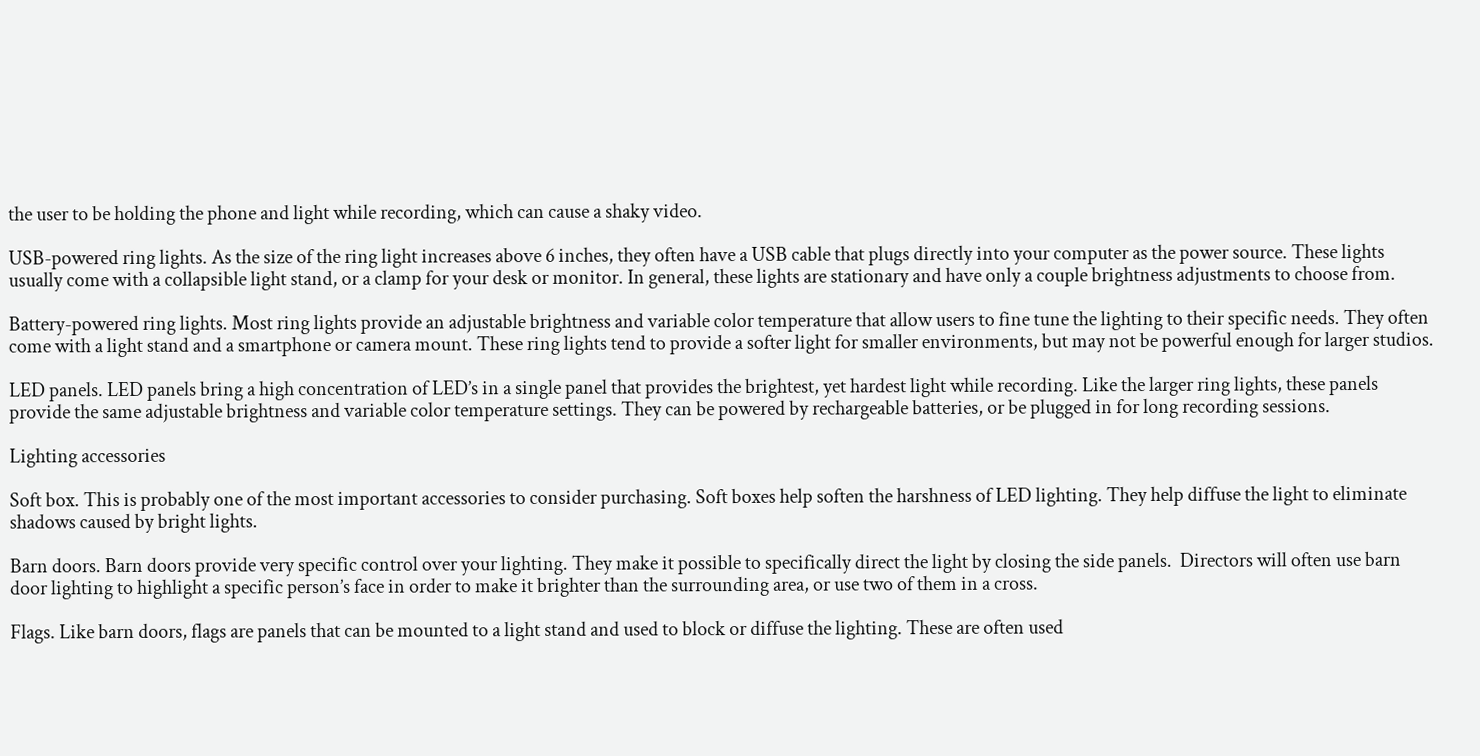the user to be holding the phone and light while recording, which can cause a shaky video.

USB-powered ring lights. As the size of the ring light increases above 6 inches, they often have a USB cable that plugs directly into your computer as the power source. These lights usually come with a collapsible light stand, or a clamp for your desk or monitor. In general, these lights are stationary and have only a couple brightness adjustments to choose from.

Battery-powered ring lights. Most ring lights provide an adjustable brightness and variable color temperature that allow users to fine tune the lighting to their specific needs. They often come with a light stand and a smartphone or camera mount. These ring lights tend to provide a softer light for smaller environments, but may not be powerful enough for larger studios.

LED panels. LED panels bring a high concentration of LED’s in a single panel that provides the brightest, yet hardest light while recording. Like the larger ring lights, these panels provide the same adjustable brightness and variable color temperature settings. They can be powered by rechargeable batteries, or be plugged in for long recording sessions.

Lighting accessories

Soft box. This is probably one of the most important accessories to consider purchasing. Soft boxes help soften the harshness of LED lighting. They help diffuse the light to eliminate shadows caused by bright lights.

Barn doors. Barn doors provide very specific control over your lighting. They make it possible to specifically direct the light by closing the side panels.  Directors will often use barn door lighting to highlight a specific person’s face in order to make it brighter than the surrounding area, or use two of them in a cross.

Flags. Like barn doors, flags are panels that can be mounted to a light stand and used to block or diffuse the lighting. These are often used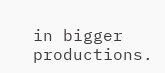in bigger productions.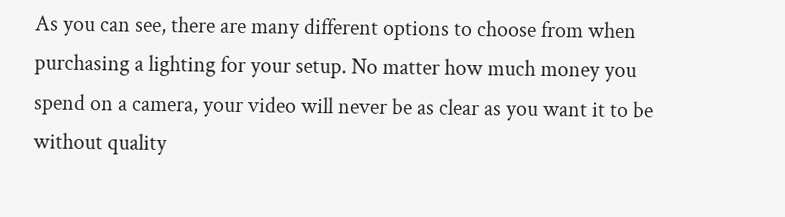As you can see, there are many different options to choose from when purchasing a lighting for your setup. No matter how much money you spend on a camera, your video will never be as clear as you want it to be without quality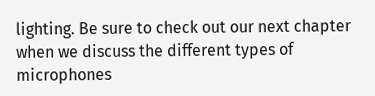lighting. Be sure to check out our next chapter when we discuss the different types of microphones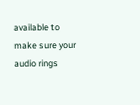available to make sure your audio rings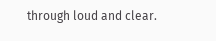through loud and clear.